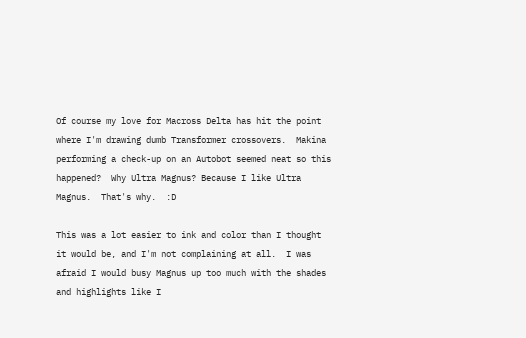Of course my love for Macross Delta has hit the point where I'm drawing dumb Transformer crossovers.  Makina performing a check-up on an Autobot seemed neat so this happened?  Why Ultra Magnus? Because I like Ultra Magnus.  That's why.  :D

This was a lot easier to ink and color than I thought it would be, and I'm not complaining at all.  I was afraid I would busy Magnus up too much with the shades and highlights like I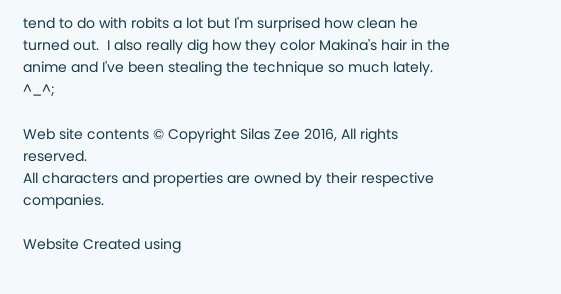tend to do with robits a lot but I'm surprised how clean he turned out.  I also really dig how they color Makina's hair in the anime and I've been stealing the technique so much lately.  ^_^;

Web site contents © Copyright Silas Zee 2016, All rights reserved.
All characters and properties are owned by their respective companies.

Website Created using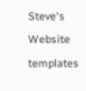Steve's Website templates